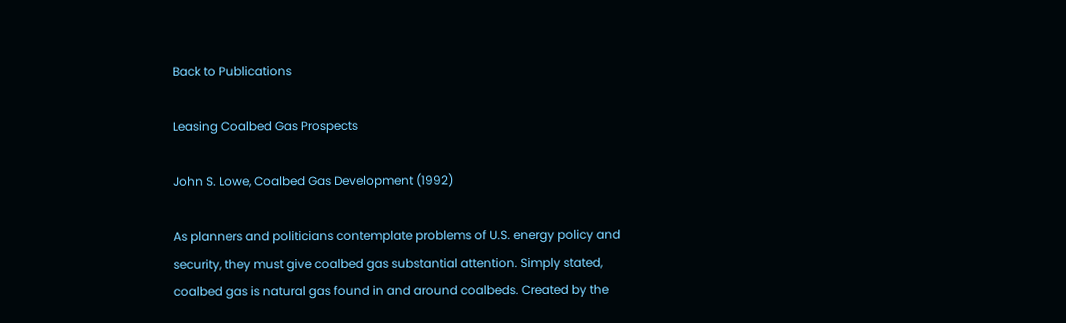Back to Publications

Leasing Coalbed Gas Prospects

John S. Lowe, Coalbed Gas Development (1992)

As planners and politicians contemplate problems of U.S. energy policy and security, they must give coalbed gas substantial attention. Simply stated, coalbed gas is natural gas found in and around coalbeds. Created by the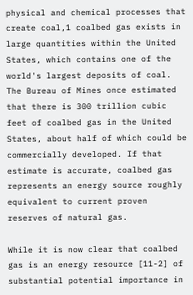physical and chemical processes that create coal,1 coalbed gas exists in large quantities within the United States, which contains one of the world's largest deposits of coal. The Bureau of Mines once estimated that there is 300 trillion cubic feet of coalbed gas in the United States, about half of which could be commercially developed. If that estimate is accurate, coalbed gas represents an energy source roughly equivalent to current proven reserves of natural gas.

While it is now clear that coalbed gas is an energy resource [11-2] of substantial potential importance in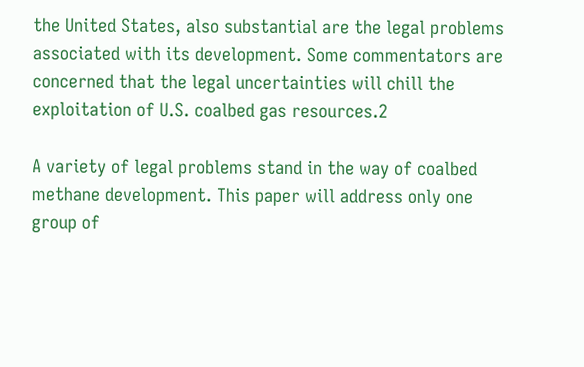the United States, also substantial are the legal problems associated with its development. Some commentators are concerned that the legal uncertainties will chill the exploitation of U.S. coalbed gas resources.2

A variety of legal problems stand in the way of coalbed methane development. This paper will address only one group of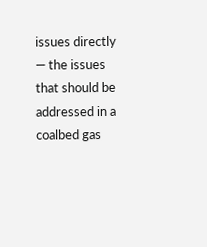issues directly — the issues that should be addressed in a coalbed gas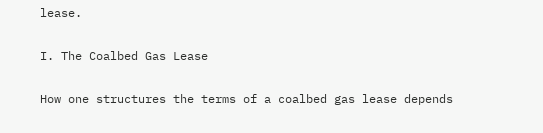lease.

I. The Coalbed Gas Lease

How one structures the terms of a coalbed gas lease depends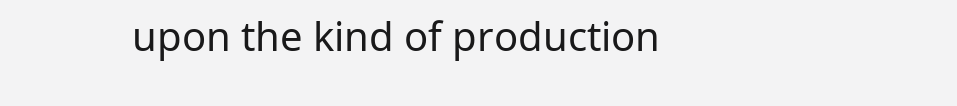upon the kind of production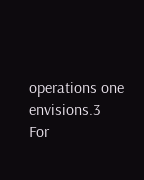operations one envisions.3 For